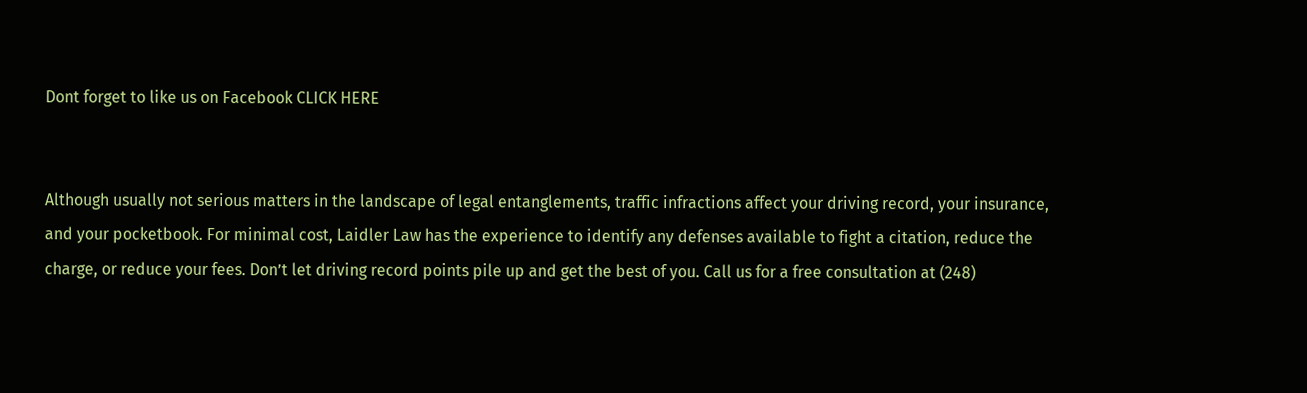Dont forget to like us on Facebook CLICK HERE


Although usually not serious matters in the landscape of legal entanglements, traffic infractions affect your driving record, your insurance, and your pocketbook. For minimal cost, Laidler Law has the experience to identify any defenses available to fight a citation, reduce the charge, or reduce your fees. Don’t let driving record points pile up and get the best of you. Call us for a free consultation at (248)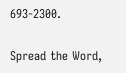693-2300.

Spread the Word,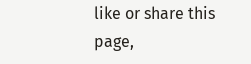like or share this page,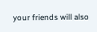your friends will also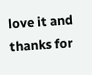love it and thanks for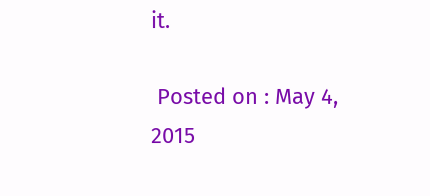it.

 Posted on : May 4, 2015